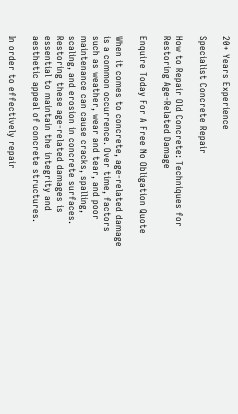20+ Years Experience

Specialist Concrete Repair

How to Repair Old Concrete: Techniques for Restoring Age-Related Damage

Enquire Today For A Free No Obligation Quote

When it comes to concrete, age-related damage is a common occurrence. Over time, factors such as weather, wear and tear, and poor maintenance can cause cracks, spalling, scaling, and erosion in concrete surfaces. Restoring these age-related damages is essential to maintain the integrity and aesthetic appeal of concrete structures.

In order to effectively repair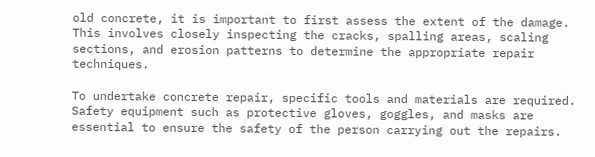old concrete, it is important to first assess the extent of the damage. This involves closely inspecting the cracks, spalling areas, scaling sections, and erosion patterns to determine the appropriate repair techniques.

To undertake concrete repair, specific tools and materials are required. Safety equipment such as protective gloves, goggles, and masks are essential to ensure the safety of the person carrying out the repairs.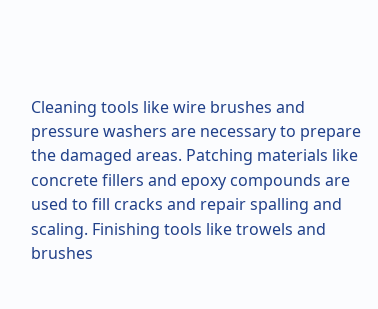Cleaning tools like wire brushes and pressure washers are necessary to prepare the damaged areas. Patching materials like concrete fillers and epoxy compounds are used to fill cracks and repair spalling and scaling. Finishing tools like trowels and brushes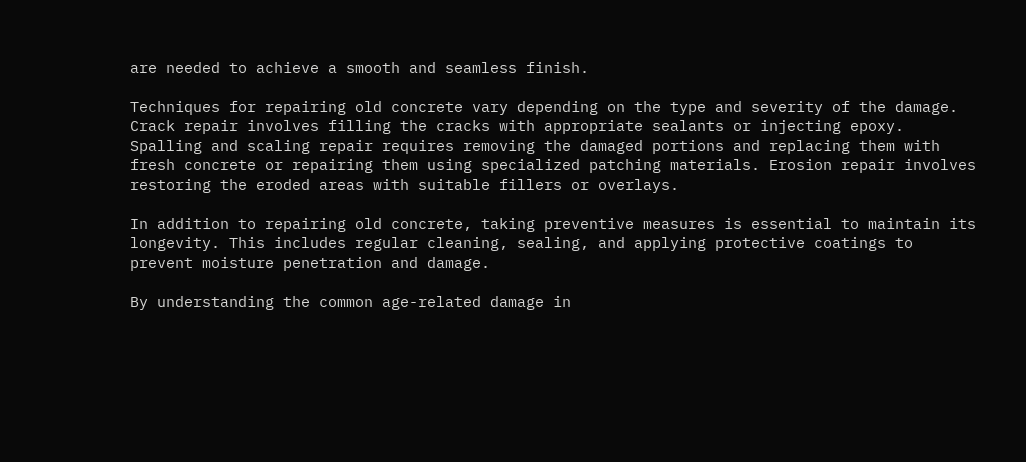are needed to achieve a smooth and seamless finish.

Techniques for repairing old concrete vary depending on the type and severity of the damage. Crack repair involves filling the cracks with appropriate sealants or injecting epoxy. Spalling and scaling repair requires removing the damaged portions and replacing them with fresh concrete or repairing them using specialized patching materials. Erosion repair involves restoring the eroded areas with suitable fillers or overlays.

In addition to repairing old concrete, taking preventive measures is essential to maintain its longevity. This includes regular cleaning, sealing, and applying protective coatings to prevent moisture penetration and damage.

By understanding the common age-related damage in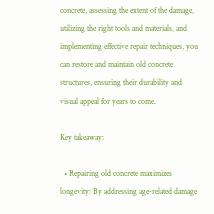concrete, assessing the extent of the damage, utilizing the right tools and materials, and implementing effective repair techniques, you can restore and maintain old concrete structures, ensuring their durability and visual appeal for years to come.

Key takeaway:

  • Repairing old concrete maximizes longevity: By addressing age-related damage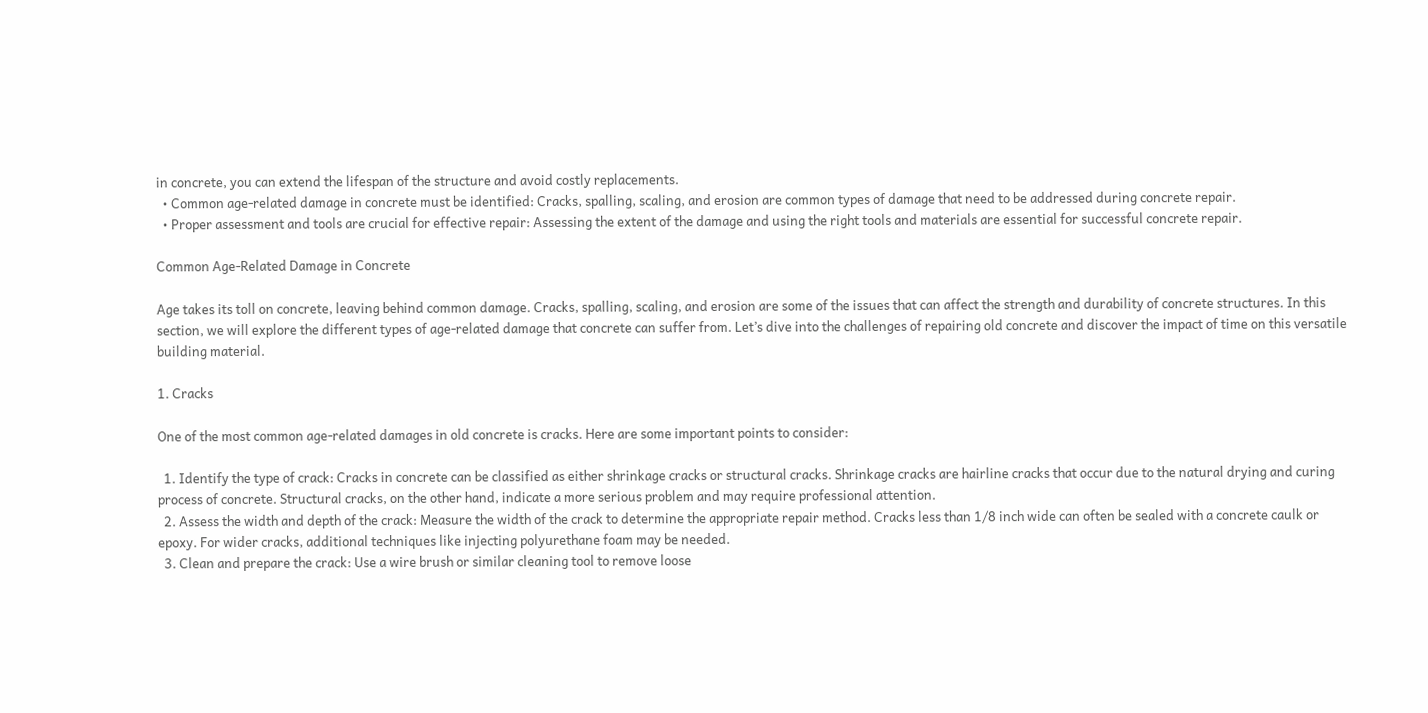in concrete, you can extend the lifespan of the structure and avoid costly replacements.
  • Common age-related damage in concrete must be identified: Cracks, spalling, scaling, and erosion are common types of damage that need to be addressed during concrete repair.
  • Proper assessment and tools are crucial for effective repair: Assessing the extent of the damage and using the right tools and materials are essential for successful concrete repair.

Common Age-Related Damage in Concrete

Age takes its toll on concrete, leaving behind common damage. Cracks, spalling, scaling, and erosion are some of the issues that can affect the strength and durability of concrete structures. In this section, we will explore the different types of age-related damage that concrete can suffer from. Let’s dive into the challenges of repairing old concrete and discover the impact of time on this versatile building material.

1. Cracks

One of the most common age-related damages in old concrete is cracks. Here are some important points to consider:

  1. Identify the type of crack: Cracks in concrete can be classified as either shrinkage cracks or structural cracks. Shrinkage cracks are hairline cracks that occur due to the natural drying and curing process of concrete. Structural cracks, on the other hand, indicate a more serious problem and may require professional attention.
  2. Assess the width and depth of the crack: Measure the width of the crack to determine the appropriate repair method. Cracks less than 1/8 inch wide can often be sealed with a concrete caulk or epoxy. For wider cracks, additional techniques like injecting polyurethane foam may be needed.
  3. Clean and prepare the crack: Use a wire brush or similar cleaning tool to remove loose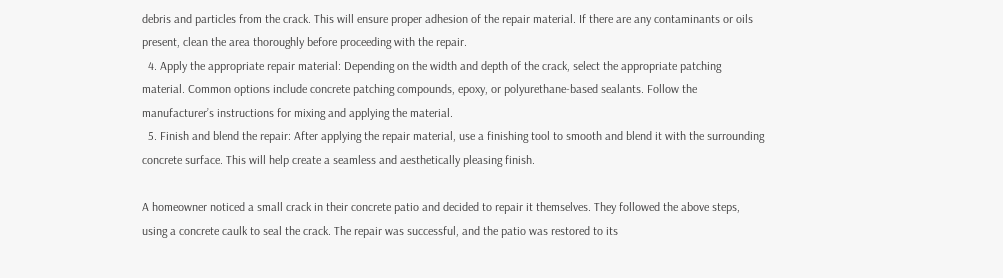debris and particles from the crack. This will ensure proper adhesion of the repair material. If there are any contaminants or oils present, clean the area thoroughly before proceeding with the repair.
  4. Apply the appropriate repair material: Depending on the width and depth of the crack, select the appropriate patching material. Common options include concrete patching compounds, epoxy, or polyurethane-based sealants. Follow the manufacturer’s instructions for mixing and applying the material.
  5. Finish and blend the repair: After applying the repair material, use a finishing tool to smooth and blend it with the surrounding concrete surface. This will help create a seamless and aesthetically pleasing finish.

A homeowner noticed a small crack in their concrete patio and decided to repair it themselves. They followed the above steps, using a concrete caulk to seal the crack. The repair was successful, and the patio was restored to its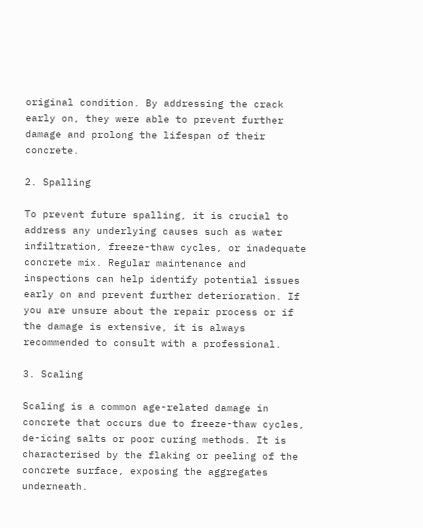original condition. By addressing the crack early on, they were able to prevent further damage and prolong the lifespan of their concrete.

2. Spalling

To prevent future spalling, it is crucial to address any underlying causes such as water infiltration, freeze-thaw cycles, or inadequate concrete mix. Regular maintenance and inspections can help identify potential issues early on and prevent further deterioration. If you are unsure about the repair process or if the damage is extensive, it is always recommended to consult with a professional.

3. Scaling

Scaling is a common age-related damage in concrete that occurs due to freeze-thaw cycles, de-icing salts or poor curing methods. It is characterised by the flaking or peeling of the concrete surface, exposing the aggregates underneath.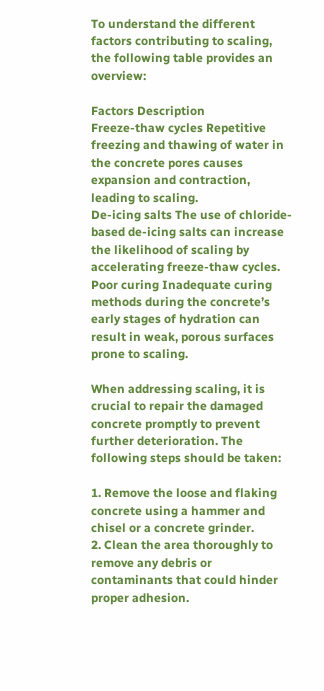To understand the different factors contributing to scaling, the following table provides an overview:

Factors Description
Freeze-thaw cycles Repetitive freezing and thawing of water in the concrete pores causes expansion and contraction, leading to scaling.
De-icing salts The use of chloride-based de-icing salts can increase the likelihood of scaling by accelerating freeze-thaw cycles.
Poor curing Inadequate curing methods during the concrete’s early stages of hydration can result in weak, porous surfaces prone to scaling.

When addressing scaling, it is crucial to repair the damaged concrete promptly to prevent further deterioration. The following steps should be taken:

1. Remove the loose and flaking concrete using a hammer and chisel or a concrete grinder.
2. Clean the area thoroughly to remove any debris or contaminants that could hinder proper adhesion.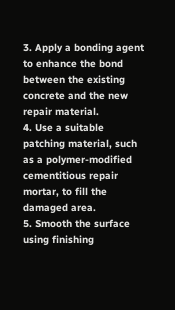3. Apply a bonding agent to enhance the bond between the existing concrete and the new repair material.
4. Use a suitable patching material, such as a polymer-modified cementitious repair mortar, to fill the damaged area.
5. Smooth the surface using finishing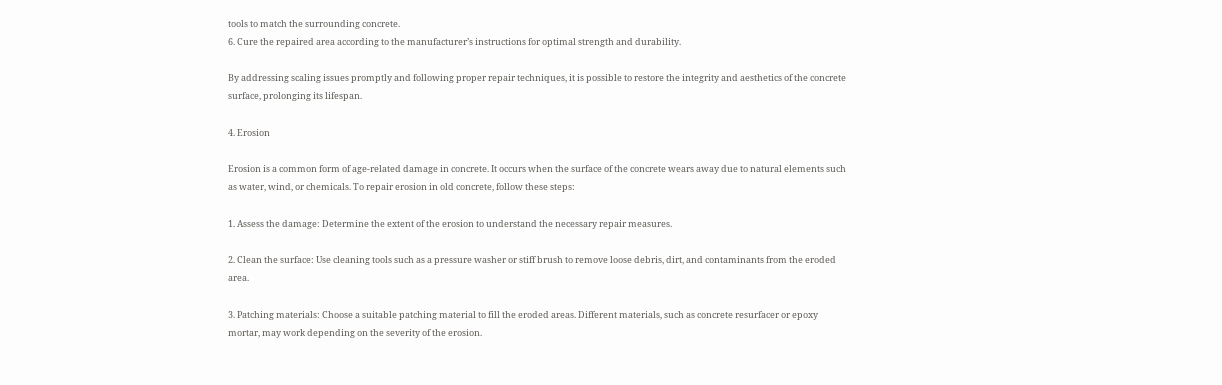tools to match the surrounding concrete.
6. Cure the repaired area according to the manufacturer’s instructions for optimal strength and durability.

By addressing scaling issues promptly and following proper repair techniques, it is possible to restore the integrity and aesthetics of the concrete surface, prolonging its lifespan.

4. Erosion

Erosion is a common form of age-related damage in concrete. It occurs when the surface of the concrete wears away due to natural elements such as water, wind, or chemicals. To repair erosion in old concrete, follow these steps:

1. Assess the damage: Determine the extent of the erosion to understand the necessary repair measures.

2. Clean the surface: Use cleaning tools such as a pressure washer or stiff brush to remove loose debris, dirt, and contaminants from the eroded area.

3. Patching materials: Choose a suitable patching material to fill the eroded areas. Different materials, such as concrete resurfacer or epoxy mortar, may work depending on the severity of the erosion.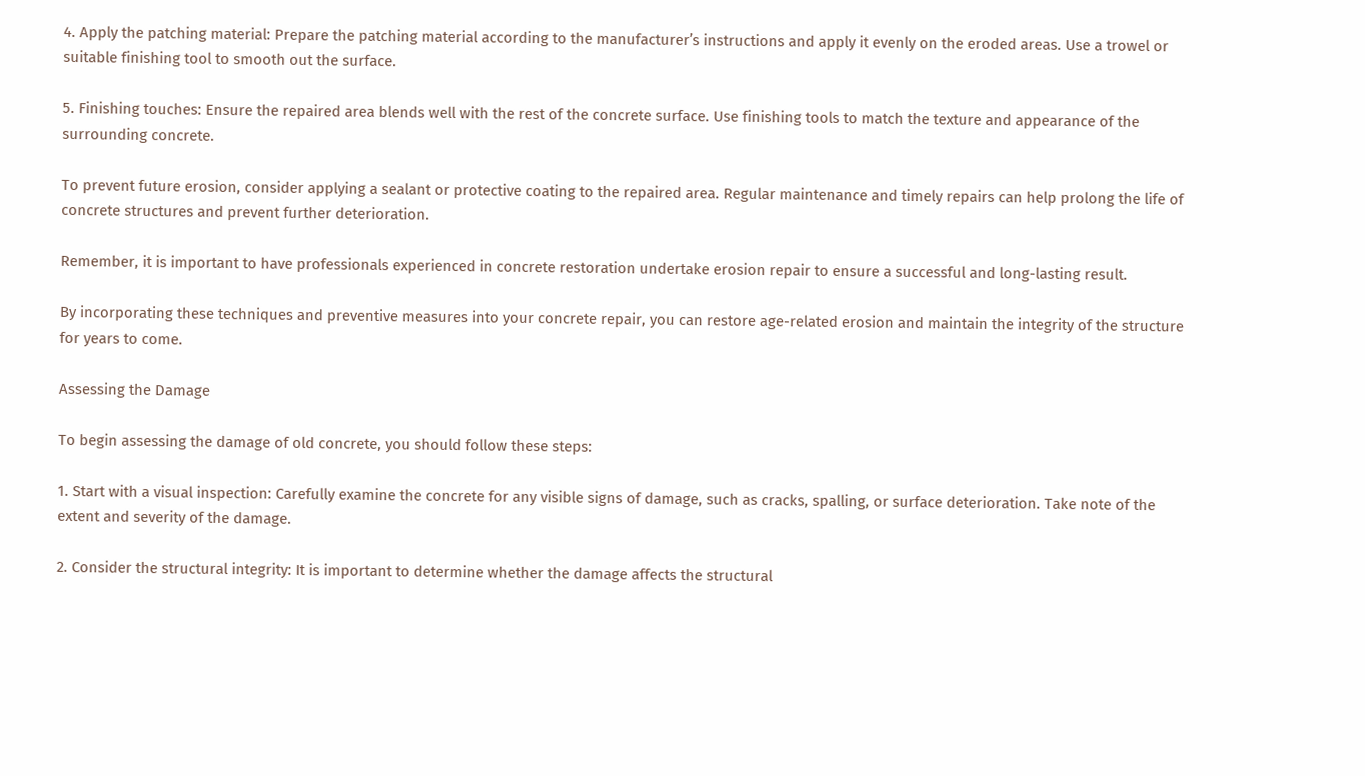4. Apply the patching material: Prepare the patching material according to the manufacturer’s instructions and apply it evenly on the eroded areas. Use a trowel or suitable finishing tool to smooth out the surface.

5. Finishing touches: Ensure the repaired area blends well with the rest of the concrete surface. Use finishing tools to match the texture and appearance of the surrounding concrete.

To prevent future erosion, consider applying a sealant or protective coating to the repaired area. Regular maintenance and timely repairs can help prolong the life of concrete structures and prevent further deterioration.

Remember, it is important to have professionals experienced in concrete restoration undertake erosion repair to ensure a successful and long-lasting result.

By incorporating these techniques and preventive measures into your concrete repair, you can restore age-related erosion and maintain the integrity of the structure for years to come.

Assessing the Damage

To begin assessing the damage of old concrete, you should follow these steps:

1. Start with a visual inspection: Carefully examine the concrete for any visible signs of damage, such as cracks, spalling, or surface deterioration. Take note of the extent and severity of the damage.

2. Consider the structural integrity: It is important to determine whether the damage affects the structural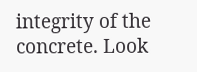integrity of the concrete. Look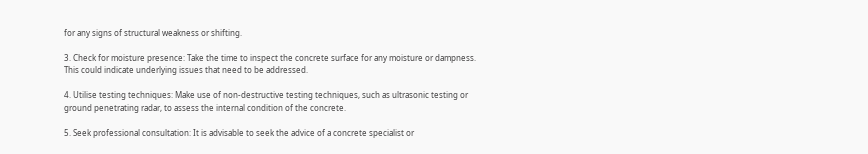for any signs of structural weakness or shifting.

3. Check for moisture presence: Take the time to inspect the concrete surface for any moisture or dampness. This could indicate underlying issues that need to be addressed.

4. Utilise testing techniques: Make use of non-destructive testing techniques, such as ultrasonic testing or ground penetrating radar, to assess the internal condition of the concrete.

5. Seek professional consultation: It is advisable to seek the advice of a concrete specialist or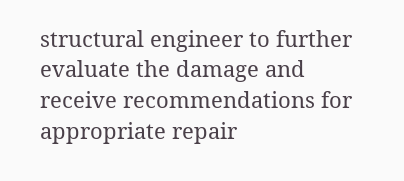structural engineer to further evaluate the damage and receive recommendations for appropriate repair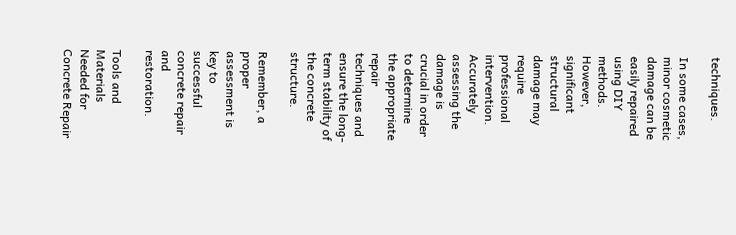techniques.

In some cases, minor cosmetic damage can be easily repaired using DIY methods. However, significant structural damage may require professional intervention. Accurately assessing the damage is crucial in order to determine the appropriate repair techniques and ensure the long-term stability of the concrete structure.

Remember, a proper assessment is key to successful concrete repair and restoration.

Tools and Materials Needed for Concrete Repair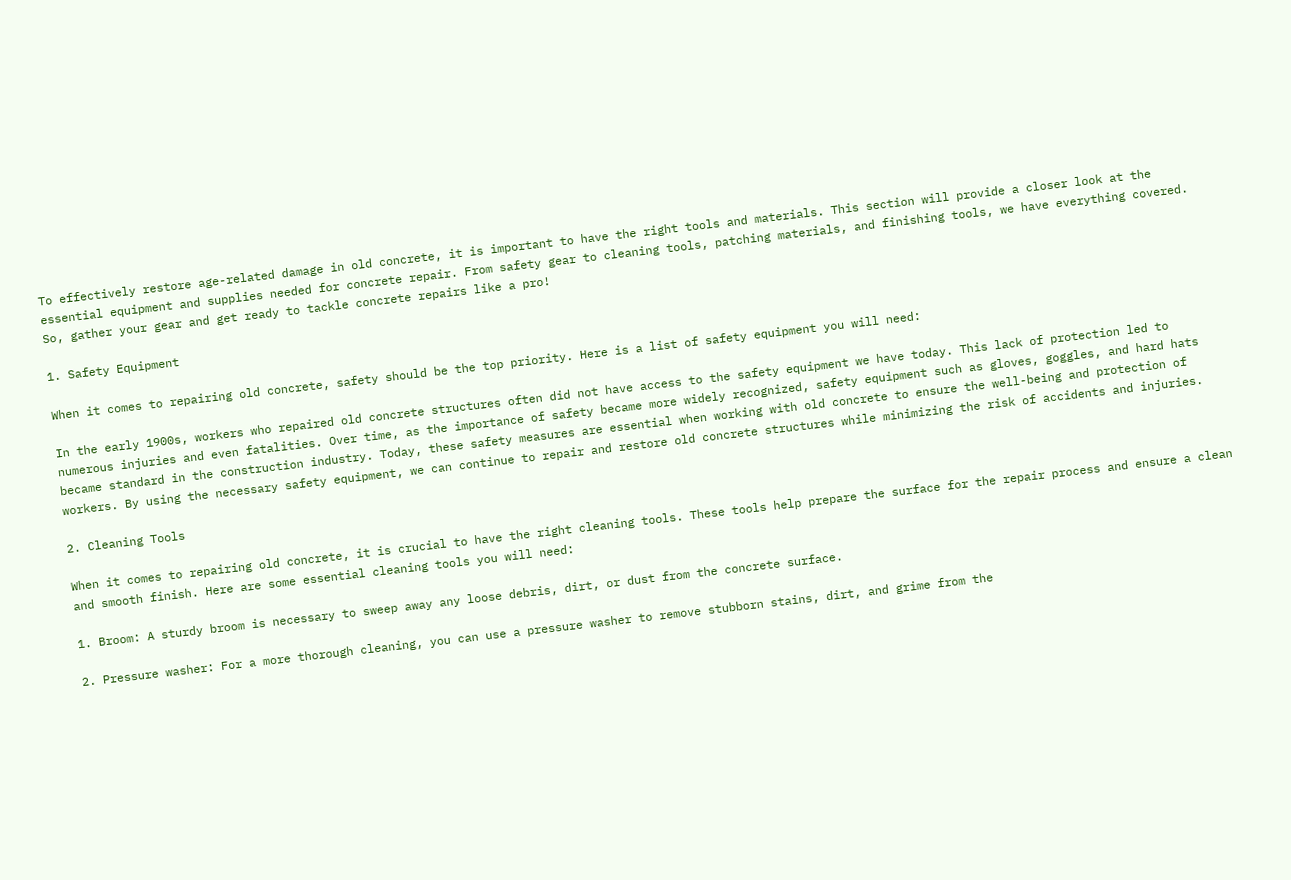To effectively restore age-related damage in old concrete, it is important to have the right tools and materials. This section will provide a closer look at the essential equipment and supplies needed for concrete repair. From safety gear to cleaning tools, patching materials, and finishing tools, we have everything covered. So, gather your gear and get ready to tackle concrete repairs like a pro!

1. Safety Equipment

When it comes to repairing old concrete, safety should be the top priority. Here is a list of safety equipment you will need:

In the early 1900s, workers who repaired old concrete structures often did not have access to the safety equipment we have today. This lack of protection led to numerous injuries and even fatalities. Over time, as the importance of safety became more widely recognized, safety equipment such as gloves, goggles, and hard hats became standard in the construction industry. Today, these safety measures are essential when working with old concrete to ensure the well-being and protection of workers. By using the necessary safety equipment, we can continue to repair and restore old concrete structures while minimizing the risk of accidents and injuries.

2. Cleaning Tools

When it comes to repairing old concrete, it is crucial to have the right cleaning tools. These tools help prepare the surface for the repair process and ensure a clean and smooth finish. Here are some essential cleaning tools you will need:

1. Broom: A sturdy broom is necessary to sweep away any loose debris, dirt, or dust from the concrete surface.

2. Pressure washer: For a more thorough cleaning, you can use a pressure washer to remove stubborn stains, dirt, and grime from the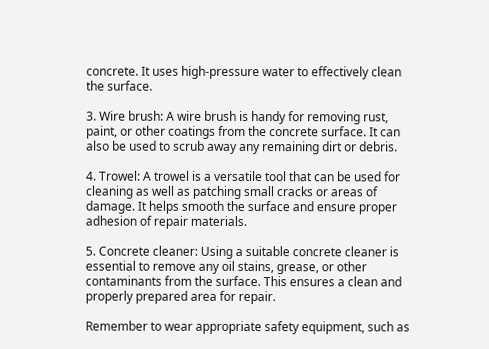concrete. It uses high-pressure water to effectively clean the surface.

3. Wire brush: A wire brush is handy for removing rust, paint, or other coatings from the concrete surface. It can also be used to scrub away any remaining dirt or debris.

4. Trowel: A trowel is a versatile tool that can be used for cleaning as well as patching small cracks or areas of damage. It helps smooth the surface and ensure proper adhesion of repair materials.

5. Concrete cleaner: Using a suitable concrete cleaner is essential to remove any oil stains, grease, or other contaminants from the surface. This ensures a clean and properly prepared area for repair.

Remember to wear appropriate safety equipment, such as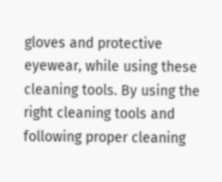gloves and protective eyewear, while using these cleaning tools. By using the right cleaning tools and following proper cleaning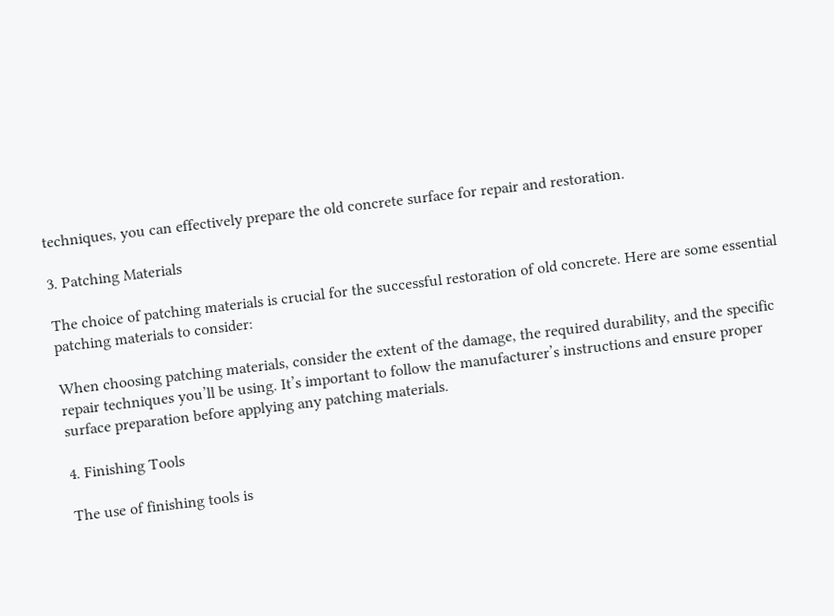techniques, you can effectively prepare the old concrete surface for repair and restoration.

3. Patching Materials

The choice of patching materials is crucial for the successful restoration of old concrete. Here are some essential patching materials to consider:

When choosing patching materials, consider the extent of the damage, the required durability, and the specific repair techniques you’ll be using. It’s important to follow the manufacturer’s instructions and ensure proper surface preparation before applying any patching materials.

4. Finishing Tools

The use of finishing tools is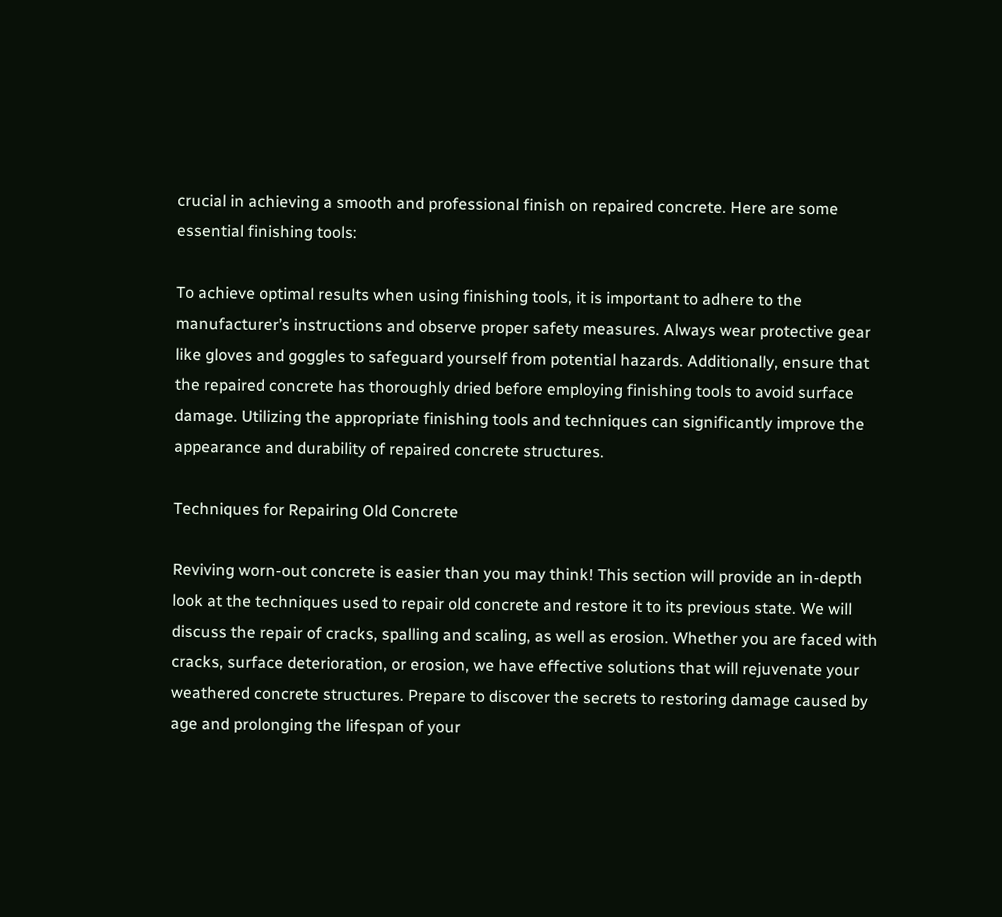crucial in achieving a smooth and professional finish on repaired concrete. Here are some essential finishing tools:

To achieve optimal results when using finishing tools, it is important to adhere to the manufacturer’s instructions and observe proper safety measures. Always wear protective gear like gloves and goggles to safeguard yourself from potential hazards. Additionally, ensure that the repaired concrete has thoroughly dried before employing finishing tools to avoid surface damage. Utilizing the appropriate finishing tools and techniques can significantly improve the appearance and durability of repaired concrete structures.

Techniques for Repairing Old Concrete

Reviving worn-out concrete is easier than you may think! This section will provide an in-depth look at the techniques used to repair old concrete and restore it to its previous state. We will discuss the repair of cracks, spalling and scaling, as well as erosion. Whether you are faced with cracks, surface deterioration, or erosion, we have effective solutions that will rejuvenate your weathered concrete structures. Prepare to discover the secrets to restoring damage caused by age and prolonging the lifespan of your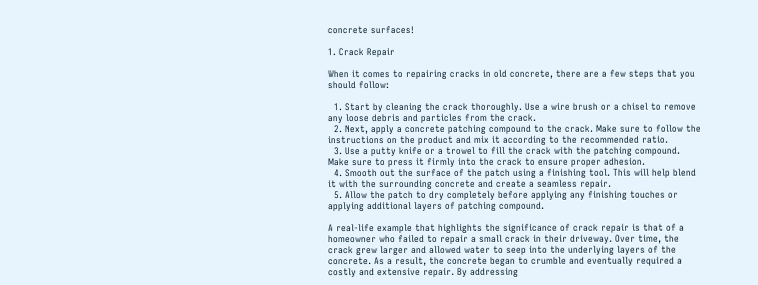concrete surfaces!

1. Crack Repair

When it comes to repairing cracks in old concrete, there are a few steps that you should follow:

  1. Start by cleaning the crack thoroughly. Use a wire brush or a chisel to remove any loose debris and particles from the crack.
  2. Next, apply a concrete patching compound to the crack. Make sure to follow the instructions on the product and mix it according to the recommended ratio.
  3. Use a putty knife or a trowel to fill the crack with the patching compound. Make sure to press it firmly into the crack to ensure proper adhesion.
  4. Smooth out the surface of the patch using a finishing tool. This will help blend it with the surrounding concrete and create a seamless repair.
  5. Allow the patch to dry completely before applying any finishing touches or applying additional layers of patching compound.

A real-life example that highlights the significance of crack repair is that of a homeowner who failed to repair a small crack in their driveway. Over time, the crack grew larger and allowed water to seep into the underlying layers of the concrete. As a result, the concrete began to crumble and eventually required a costly and extensive repair. By addressing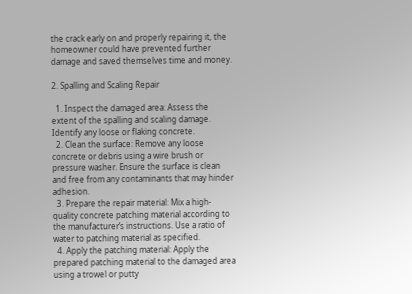the crack early on and properly repairing it, the homeowner could have prevented further damage and saved themselves time and money.

2. Spalling and Scaling Repair

  1. Inspect the damaged area: Assess the extent of the spalling and scaling damage. Identify any loose or flaking concrete.
  2. Clean the surface: Remove any loose concrete or debris using a wire brush or pressure washer. Ensure the surface is clean and free from any contaminants that may hinder adhesion.
  3. Prepare the repair material: Mix a high-quality concrete patching material according to the manufacturer’s instructions. Use a ratio of water to patching material as specified.
  4. Apply the patching material: Apply the prepared patching material to the damaged area using a trowel or putty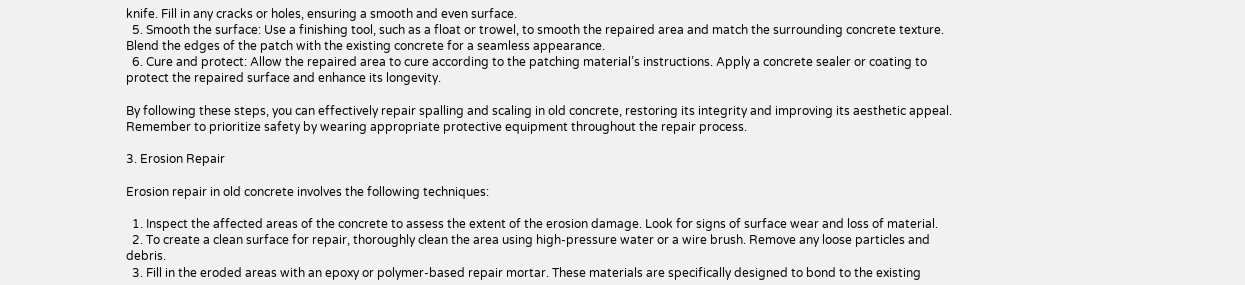knife. Fill in any cracks or holes, ensuring a smooth and even surface.
  5. Smooth the surface: Use a finishing tool, such as a float or trowel, to smooth the repaired area and match the surrounding concrete texture. Blend the edges of the patch with the existing concrete for a seamless appearance.
  6. Cure and protect: Allow the repaired area to cure according to the patching material’s instructions. Apply a concrete sealer or coating to protect the repaired surface and enhance its longevity.

By following these steps, you can effectively repair spalling and scaling in old concrete, restoring its integrity and improving its aesthetic appeal. Remember to prioritize safety by wearing appropriate protective equipment throughout the repair process.

3. Erosion Repair

Erosion repair in old concrete involves the following techniques:

  1. Inspect the affected areas of the concrete to assess the extent of the erosion damage. Look for signs of surface wear and loss of material.
  2. To create a clean surface for repair, thoroughly clean the area using high-pressure water or a wire brush. Remove any loose particles and debris.
  3. Fill in the eroded areas with an epoxy or polymer-based repair mortar. These materials are specifically designed to bond to the existing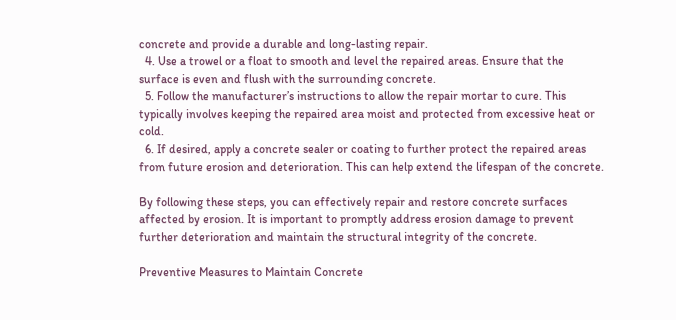concrete and provide a durable and long-lasting repair.
  4. Use a trowel or a float to smooth and level the repaired areas. Ensure that the surface is even and flush with the surrounding concrete.
  5. Follow the manufacturer’s instructions to allow the repair mortar to cure. This typically involves keeping the repaired area moist and protected from excessive heat or cold.
  6. If desired, apply a concrete sealer or coating to further protect the repaired areas from future erosion and deterioration. This can help extend the lifespan of the concrete.

By following these steps, you can effectively repair and restore concrete surfaces affected by erosion. It is important to promptly address erosion damage to prevent further deterioration and maintain the structural integrity of the concrete.

Preventive Measures to Maintain Concrete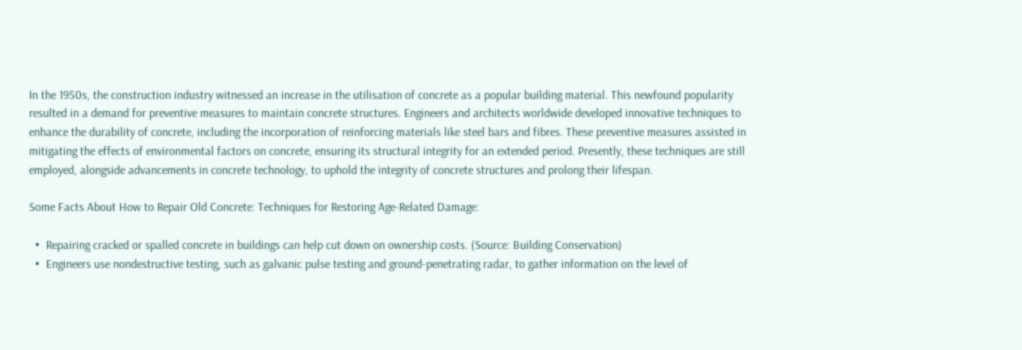In the 1950s, the construction industry witnessed an increase in the utilisation of concrete as a popular building material. This newfound popularity resulted in a demand for preventive measures to maintain concrete structures. Engineers and architects worldwide developed innovative techniques to enhance the durability of concrete, including the incorporation of reinforcing materials like steel bars and fibres. These preventive measures assisted in mitigating the effects of environmental factors on concrete, ensuring its structural integrity for an extended period. Presently, these techniques are still employed, alongside advancements in concrete technology, to uphold the integrity of concrete structures and prolong their lifespan.

Some Facts About How to Repair Old Concrete: Techniques for Restoring Age-Related Damage:

  •  Repairing cracked or spalled concrete in buildings can help cut down on ownership costs. (Source: Building Conservation)
  •  Engineers use nondestructive testing, such as galvanic pulse testing and ground-penetrating radar, to gather information on the level of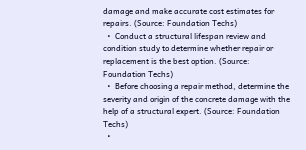damage and make accurate cost estimates for repairs. (Source: Foundation Techs)
  •  Conduct a structural lifespan review and condition study to determine whether repair or replacement is the best option. (Source: Foundation Techs)
  •  Before choosing a repair method, determine the severity and origin of the concrete damage with the help of a structural expert. (Source: Foundation Techs)
  •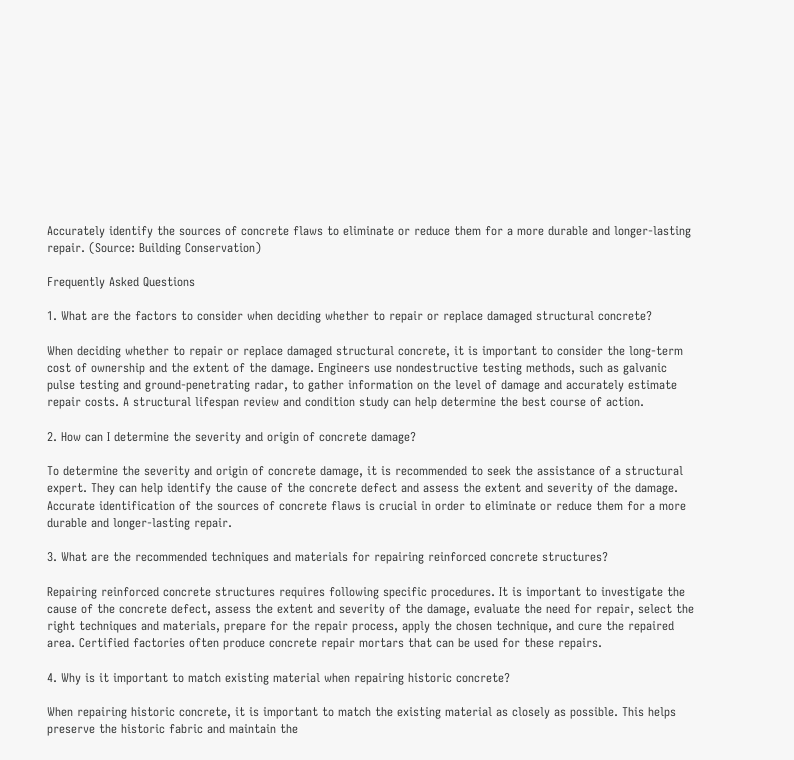Accurately identify the sources of concrete flaws to eliminate or reduce them for a more durable and longer-lasting repair. (Source: Building Conservation)

Frequently Asked Questions

1. What are the factors to consider when deciding whether to repair or replace damaged structural concrete?

When deciding whether to repair or replace damaged structural concrete, it is important to consider the long-term cost of ownership and the extent of the damage. Engineers use nondestructive testing methods, such as galvanic pulse testing and ground-penetrating radar, to gather information on the level of damage and accurately estimate repair costs. A structural lifespan review and condition study can help determine the best course of action.

2. How can I determine the severity and origin of concrete damage?

To determine the severity and origin of concrete damage, it is recommended to seek the assistance of a structural expert. They can help identify the cause of the concrete defect and assess the extent and severity of the damage. Accurate identification of the sources of concrete flaws is crucial in order to eliminate or reduce them for a more durable and longer-lasting repair.

3. What are the recommended techniques and materials for repairing reinforced concrete structures?

Repairing reinforced concrete structures requires following specific procedures. It is important to investigate the cause of the concrete defect, assess the extent and severity of the damage, evaluate the need for repair, select the right techniques and materials, prepare for the repair process, apply the chosen technique, and cure the repaired area. Certified factories often produce concrete repair mortars that can be used for these repairs.

4. Why is it important to match existing material when repairing historic concrete?

When repairing historic concrete, it is important to match the existing material as closely as possible. This helps preserve the historic fabric and maintain the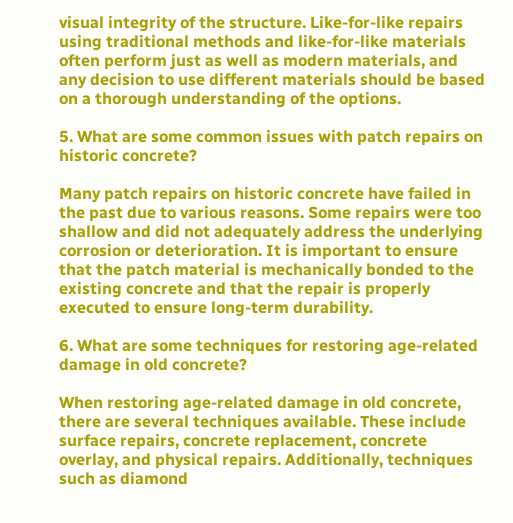visual integrity of the structure. Like-for-like repairs using traditional methods and like-for-like materials often perform just as well as modern materials, and any decision to use different materials should be based on a thorough understanding of the options.

5. What are some common issues with patch repairs on historic concrete?

Many patch repairs on historic concrete have failed in the past due to various reasons. Some repairs were too shallow and did not adequately address the underlying corrosion or deterioration. It is important to ensure that the patch material is mechanically bonded to the existing concrete and that the repair is properly executed to ensure long-term durability.

6. What are some techniques for restoring age-related damage in old concrete?

When restoring age-related damage in old concrete, there are several techniques available. These include surface repairs, concrete replacement, concrete overlay, and physical repairs. Additionally, techniques such as diamond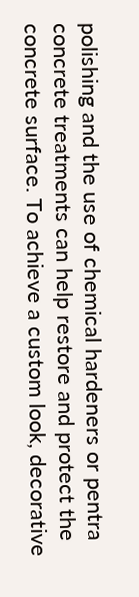polishing and the use of chemical hardeners or pentra concrete treatments can help restore and protect the concrete surface. To achieve a custom look, decorative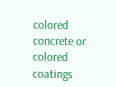colored concrete or colored coatings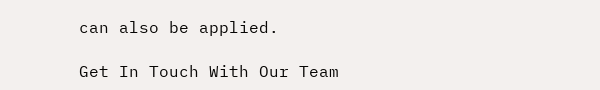can also be applied.

Get In Touch With Our Team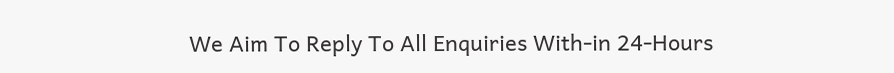We Aim To Reply To All Enquiries With-in 24-Hours